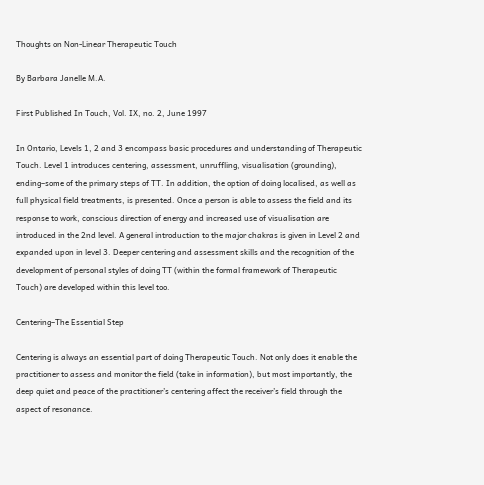Thoughts on Non-Linear Therapeutic Touch

By Barbara Janelle M.A.

First Published In Touch, Vol. IX, no. 2, June 1997

In Ontario, Levels 1, 2 and 3 encompass basic procedures and understanding of Therapeutic Touch. Level 1 introduces centering, assessment, unruffling, visualisation (grounding), ending–some of the primary steps of TT. In addition, the option of doing localised, as well as full physical field treatments, is presented. Once a person is able to assess the field and its response to work, conscious direction of energy and increased use of visualisation are introduced in the 2nd level. A general introduction to the major chakras is given in Level 2 and expanded upon in level 3. Deeper centering and assessment skills and the recognition of the development of personal styles of doing TT (within the formal framework of Therapeutic Touch) are developed within this level too.

Centering–The Essential Step

Centering is always an essential part of doing Therapeutic Touch. Not only does it enable the practitioner to assess and monitor the field (take in information), but most importantly, the deep quiet and peace of the practitioner’s centering affect the receiver’s field through the aspect of resonance.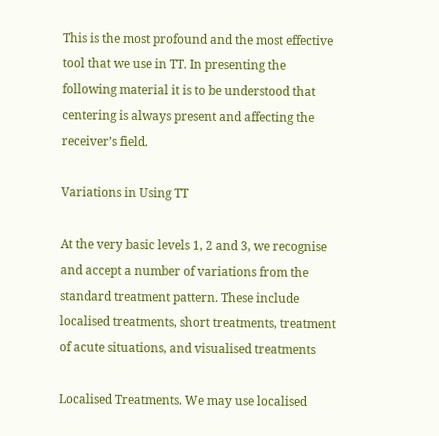This is the most profound and the most effective tool that we use in TT. In presenting the following material it is to be understood that centering is always present and affecting the receiver’s field.

Variations in Using TT

At the very basic levels 1, 2 and 3, we recognise and accept a number of variations from the standard treatment pattern. These include localised treatments, short treatments, treatment of acute situations, and visualised treatments

Localised Treatments. We may use localised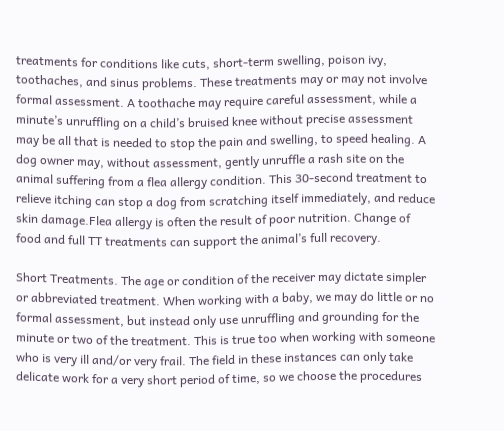treatments for conditions like cuts, short-term swelling, poison ivy, toothaches, and sinus problems. These treatments may or may not involve formal assessment. A toothache may require careful assessment, while a minute’s unruffling on a child’s bruised knee without precise assessment may be all that is needed to stop the pain and swelling, to speed healing. A dog owner may, without assessment, gently unruffle a rash site on the animal suffering from a flea allergy condition. This 30-second treatment to relieve itching can stop a dog from scratching itself immediately, and reduce skin damage.Flea allergy is often the result of poor nutrition. Change of food and full TT treatments can support the animal’s full recovery.

Short Treatments. The age or condition of the receiver may dictate simpler or abbreviated treatment. When working with a baby, we may do little or no formal assessment, but instead only use unruffling and grounding for the minute or two of the treatment. This is true too when working with someone who is very ill and/or very frail. The field in these instances can only take delicate work for a very short period of time, so we choose the procedures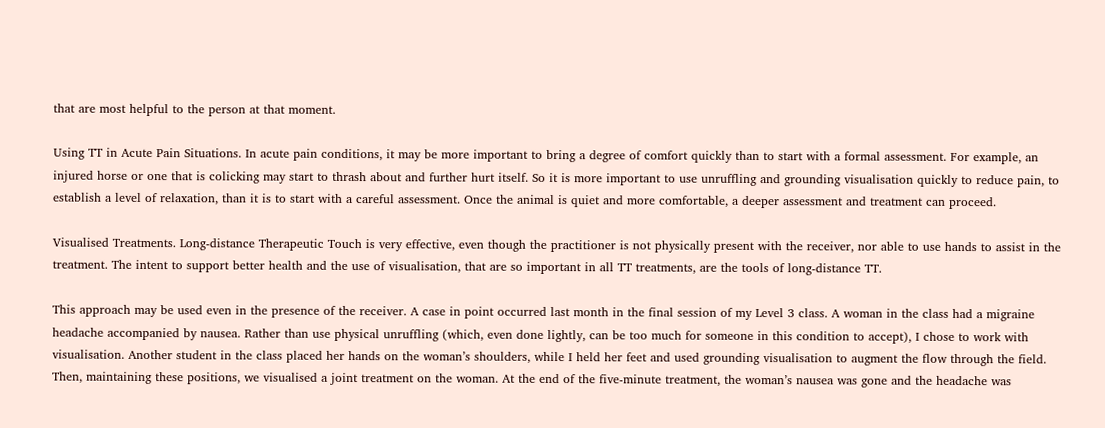that are most helpful to the person at that moment.

Using TT in Acute Pain Situations. In acute pain conditions, it may be more important to bring a degree of comfort quickly than to start with a formal assessment. For example, an injured horse or one that is colicking may start to thrash about and further hurt itself. So it is more important to use unruffling and grounding visualisation quickly to reduce pain, to establish a level of relaxation, than it is to start with a careful assessment. Once the animal is quiet and more comfortable, a deeper assessment and treatment can proceed.

Visualised Treatments. Long-distance Therapeutic Touch is very effective, even though the practitioner is not physically present with the receiver, nor able to use hands to assist in the treatment. The intent to support better health and the use of visualisation, that are so important in all TT treatments, are the tools of long-distance TT.

This approach may be used even in the presence of the receiver. A case in point occurred last month in the final session of my Level 3 class. A woman in the class had a migraine headache accompanied by nausea. Rather than use physical unruffling (which, even done lightly, can be too much for someone in this condition to accept), I chose to work with visualisation. Another student in the class placed her hands on the woman’s shoulders, while I held her feet and used grounding visualisation to augment the flow through the field. Then, maintaining these positions, we visualised a joint treatment on the woman. At the end of the five-minute treatment, the woman’s nausea was gone and the headache was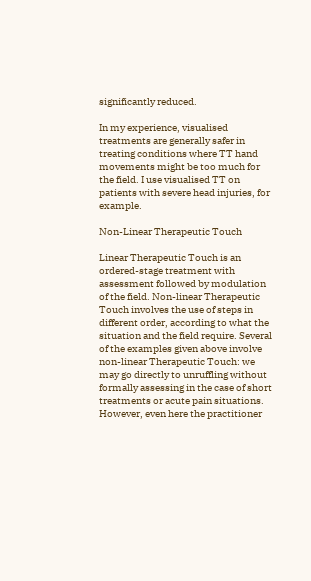significantly reduced.

In my experience, visualised treatments are generally safer in treating conditions where TT hand movements might be too much for the field. I use visualised TT on patients with severe head injuries, for example.

Non-Linear Therapeutic Touch

Linear Therapeutic Touch is an ordered-stage treatment with assessment followed by modulation of the field. Non-linear Therapeutic Touch involves the use of steps in different order, according to what the situation and the field require. Several of the examples given above involve non-linear Therapeutic Touch: we may go directly to unruffling without formally assessing in the case of short treatments or acute pain situations. However, even here the practitioner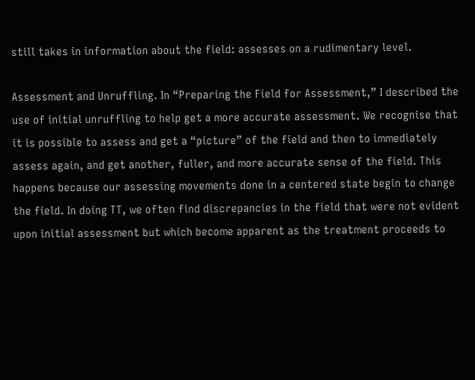still takes in information about the field: assesses on a rudimentary level.

Assessment and Unruffling. In “Preparing the Field for Assessment,” I described the use of initial unruffling to help get a more accurate assessment. We recognise that it is possible to assess and get a “picture” of the field and then to immediately assess again, and get another, fuller, and more accurate sense of the field. This happens because our assessing movements done in a centered state begin to change the field. In doing TT, we often find discrepancies in the field that were not evident upon initial assessment but which become apparent as the treatment proceeds to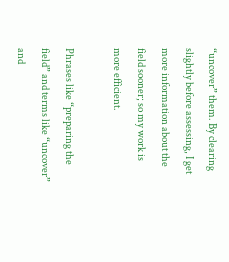“uncover” them. By clearing slightly before assessing, I get more information about the field sooner; so my work is more efficient.

Phrases like “preparing the field” and terms like “uncover” and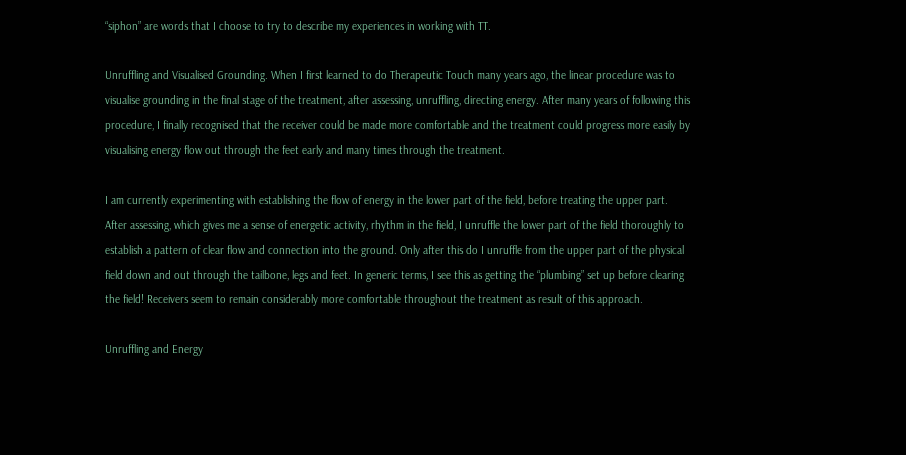“siphon” are words that I choose to try to describe my experiences in working with TT.

Unruffling and Visualised Grounding. When I first learned to do Therapeutic Touch many years ago, the linear procedure was to visualise grounding in the final stage of the treatment, after assessing, unruffling, directing energy. After many years of following this procedure, I finally recognised that the receiver could be made more comfortable and the treatment could progress more easily by visualising energy flow out through the feet early and many times through the treatment.

I am currently experimenting with establishing the flow of energy in the lower part of the field, before treating the upper part. After assessing, which gives me a sense of energetic activity, rhythm in the field, I unruffle the lower part of the field thoroughly to establish a pattern of clear flow and connection into the ground. Only after this do I unruffle from the upper part of the physical field down and out through the tailbone, legs and feet. In generic terms, I see this as getting the “plumbing” set up before clearing the field! Receivers seem to remain considerably more comfortable throughout the treatment as result of this approach.

Unruffling and Energy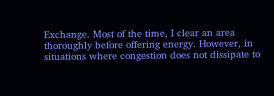Exchange. Most of the time, I clear an area thoroughly before offering energy. However, in situations where congestion does not dissipate to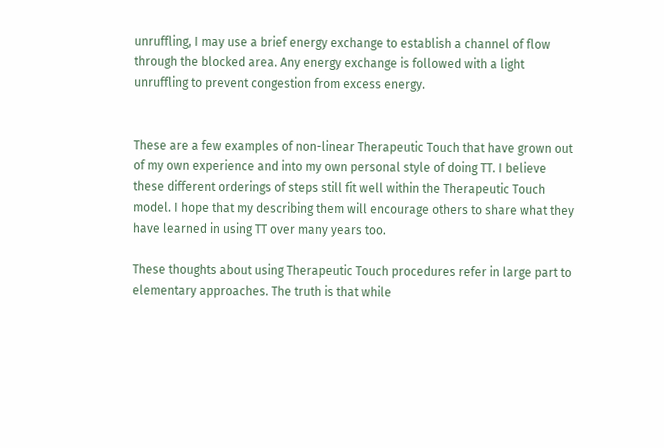unruffling, I may use a brief energy exchange to establish a channel of flow through the blocked area. Any energy exchange is followed with a light unruffling to prevent congestion from excess energy.


These are a few examples of non-linear Therapeutic Touch that have grown out of my own experience and into my own personal style of doing TT. I believe these different orderings of steps still fit well within the Therapeutic Touch model. I hope that my describing them will encourage others to share what they have learned in using TT over many years too.

These thoughts about using Therapeutic Touch procedures refer in large part to elementary approaches. The truth is that while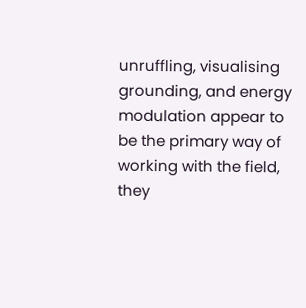unruffling, visualising grounding, and energy modulation appear to be the primary way of working with the field, they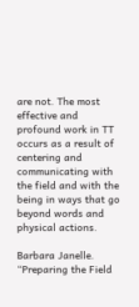are not. The most effective and profound work in TT occurs as a result of centering and communicating with the field and with the being in ways that go beyond words and physical actions.

Barbara Janelle. “Preparing the Field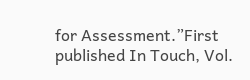for Assessment.”First published In Touch, Vol.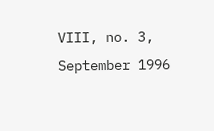VIII, no. 3, September 1996